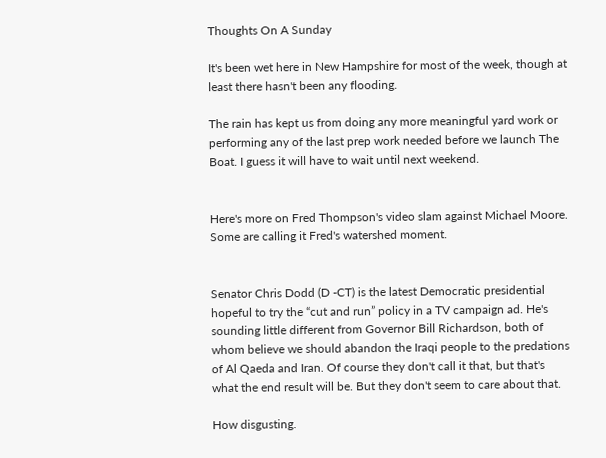Thoughts On A Sunday

It's been wet here in New Hampshire for most of the week, though at least there hasn't been any flooding.

The rain has kept us from doing any more meaningful yard work or performing any of the last prep work needed before we launch The Boat. I guess it will have to wait until next weekend.


Here's more on Fred Thompson's video slam against Michael Moore. Some are calling it Fred's watershed moment.


Senator Chris Dodd (D -CT) is the latest Democratic presidential hopeful to try the “cut and run” policy in a TV campaign ad. He's sounding little different from Governor Bill Richardson, both of whom believe we should abandon the Iraqi people to the predations of Al Qaeda and Iran. Of course they don't call it that, but that's what the end result will be. But they don't seem to care about that.

How disgusting.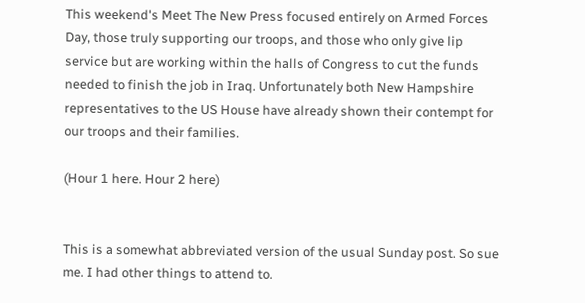This weekend's Meet The New Press focused entirely on Armed Forces Day, those truly supporting our troops, and those who only give lip service but are working within the halls of Congress to cut the funds needed to finish the job in Iraq. Unfortunately both New Hampshire representatives to the US House have already shown their contempt for our troops and their families.

(Hour 1 here. Hour 2 here)


This is a somewhat abbreviated version of the usual Sunday post. So sue me. I had other things to attend to.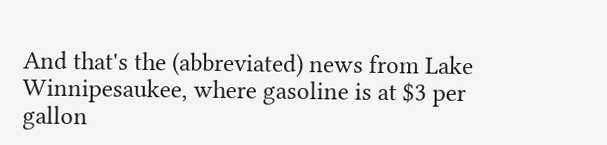And that's the (abbreviated) news from Lake Winnipesaukee, where gasoline is at $3 per gallon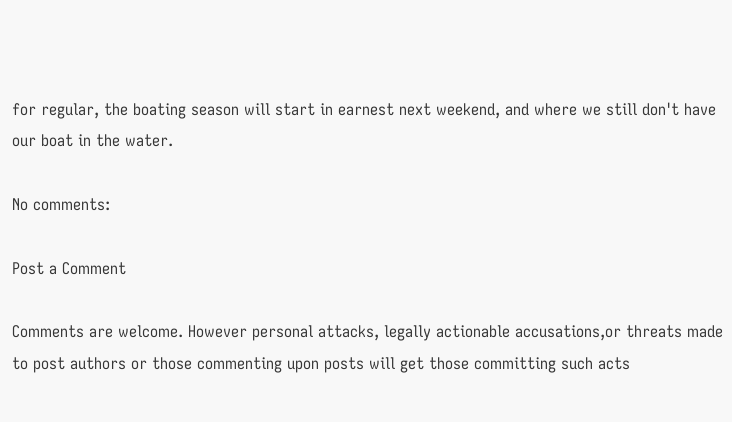for regular, the boating season will start in earnest next weekend, and where we still don't have our boat in the water.

No comments:

Post a Comment

Comments are welcome. However personal attacks, legally actionable accusations,or threats made to post authors or those commenting upon posts will get those committing such acts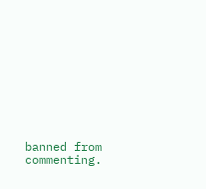banned from commenting.